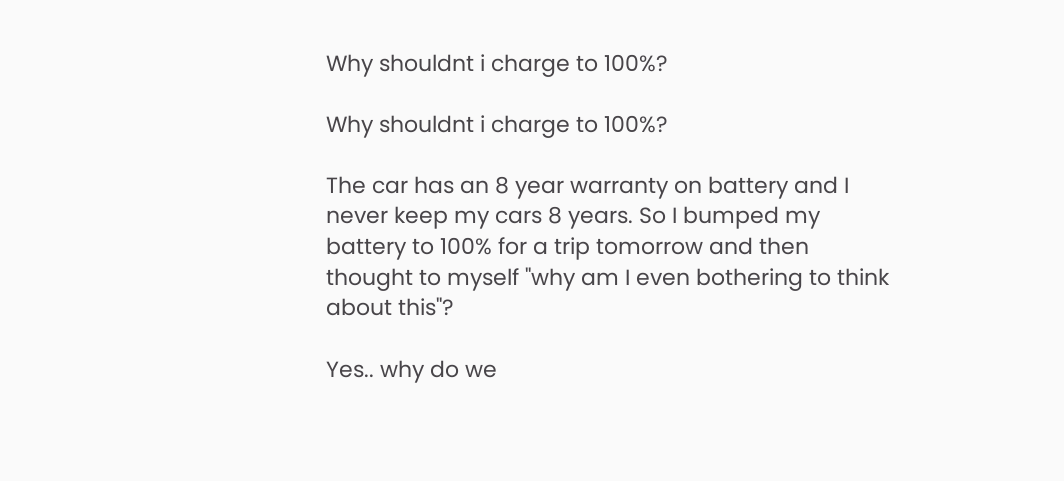Why shouldnt i charge to 100%?

Why shouldnt i charge to 100%?

The car has an 8 year warranty on battery and I never keep my cars 8 years. So I bumped my battery to 100% for a trip tomorrow and then thought to myself "why am I even bothering to think about this"?

Yes.. why do we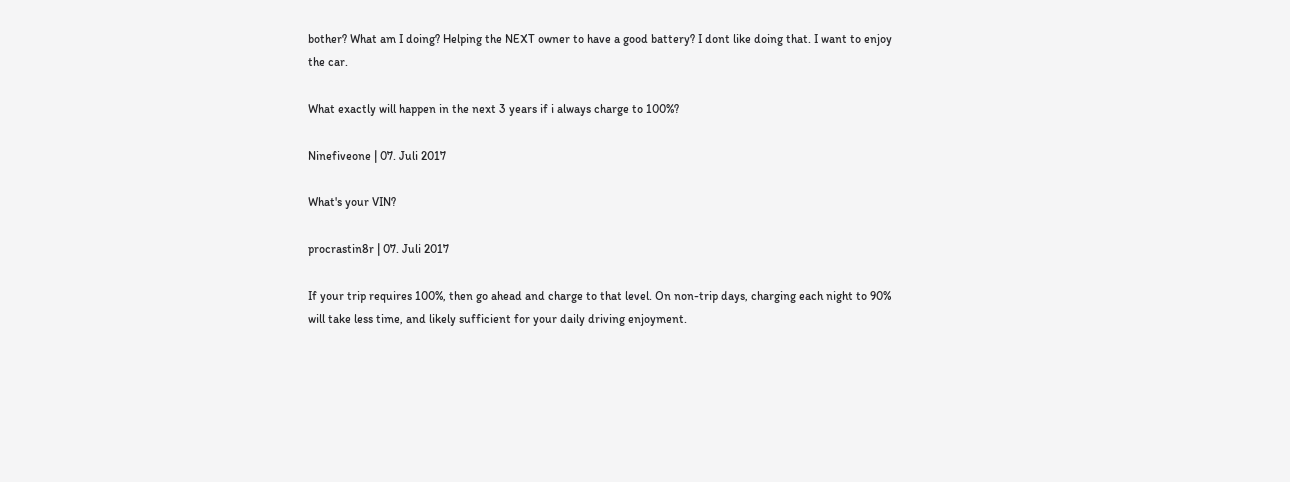bother? What am I doing? Helping the NEXT owner to have a good battery? I dont like doing that. I want to enjoy the car.

What exactly will happen in the next 3 years if i always charge to 100%?

Ninefiveone | 07. Juli 2017

What's your VIN?

procrastin8r | 07. Juli 2017

If your trip requires 100%, then go ahead and charge to that level. On non-trip days, charging each night to 90% will take less time, and likely sufficient for your daily driving enjoyment.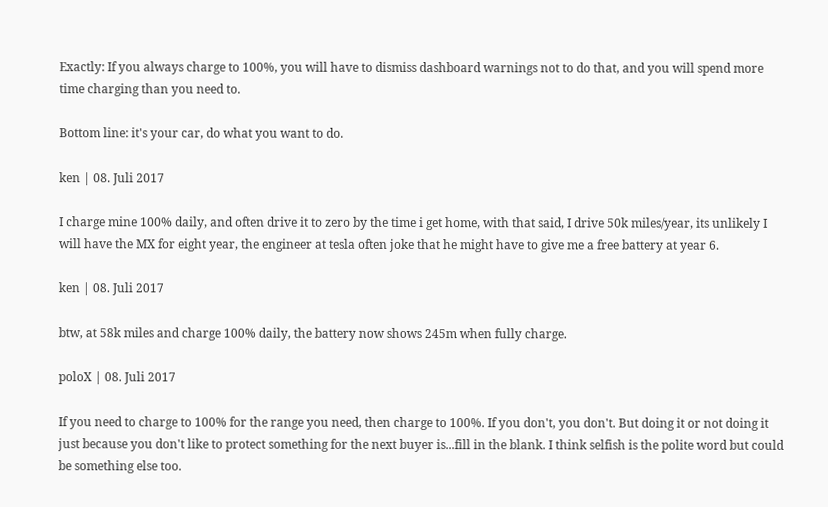Exactly: If you always charge to 100%, you will have to dismiss dashboard warnings not to do that, and you will spend more time charging than you need to.

Bottom line: it's your car, do what you want to do.

ken | 08. Juli 2017

I charge mine 100% daily, and often drive it to zero by the time i get home, with that said, I drive 50k miles/year, its unlikely I will have the MX for eight year, the engineer at tesla often joke that he might have to give me a free battery at year 6.

ken | 08. Juli 2017

btw, at 58k miles and charge 100% daily, the battery now shows 245m when fully charge.

poloX | 08. Juli 2017

If you need to charge to 100% for the range you need, then charge to 100%. If you don't, you don't. But doing it or not doing it just because you don't like to protect something for the next buyer is...fill in the blank. I think selfish is the polite word but could be something else too.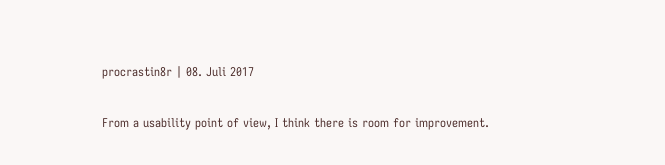procrastin8r | 08. Juli 2017

From a usability point of view, I think there is room for improvement.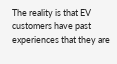The reality is that EV customers have past experiences that they are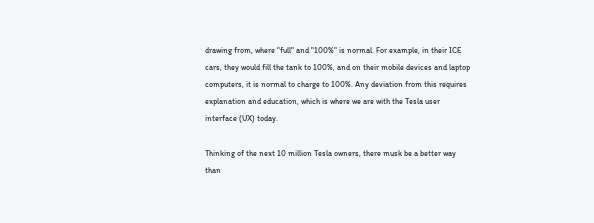drawing from, where "full" and "100%" is normal. For example, in their ICE cars, they would fill the tank to 100%, and on their mobile devices and laptop computers, it is normal to charge to 100%. Any deviation from this requires explanation and education, which is where we are with the Tesla user interface (UX) today.

Thinking of the next 10 million Tesla owners, there musk be a better way than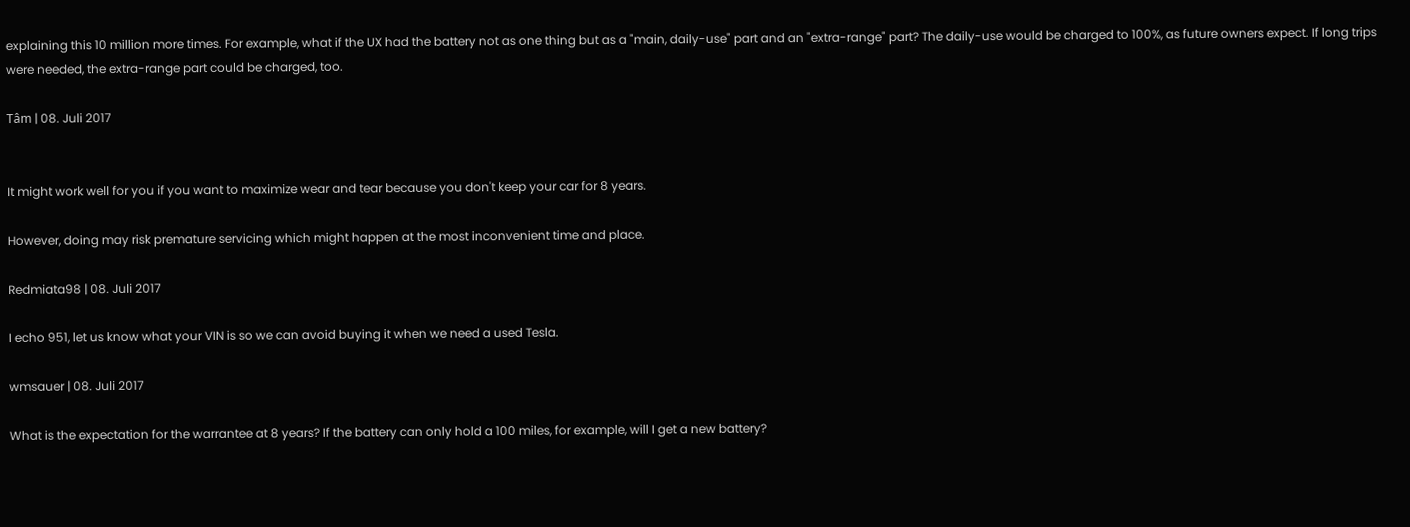explaining this 10 million more times. For example, what if the UX had the battery not as one thing but as a "main, daily-use" part and an "extra-range" part? The daily-use would be charged to 100%, as future owners expect. If long trips were needed, the extra-range part could be charged, too.

Tâm | 08. Juli 2017


It might work well for you if you want to maximize wear and tear because you don't keep your car for 8 years.

However, doing may risk premature servicing which might happen at the most inconvenient time and place.

Redmiata98 | 08. Juli 2017

I echo 951, let us know what your VIN is so we can avoid buying it when we need a used Tesla.

wmsauer | 08. Juli 2017

What is the expectation for the warrantee at 8 years? If the battery can only hold a 100 miles, for example, will I get a new battery?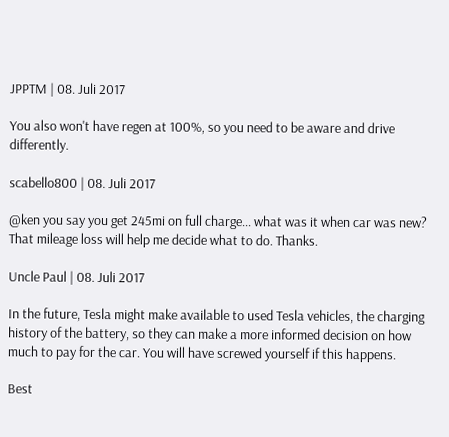JPPTM | 08. Juli 2017

You also won't have regen at 100%, so you need to be aware and drive differently.

scabello800 | 08. Juli 2017

@ken you say you get 245mi on full charge... what was it when car was new? That mileage loss will help me decide what to do. Thanks.

Uncle Paul | 08. Juli 2017

In the future, Tesla might make available to used Tesla vehicles, the charging history of the battery, so they can make a more informed decision on how much to pay for the car. You will have screwed yourself if this happens.

Best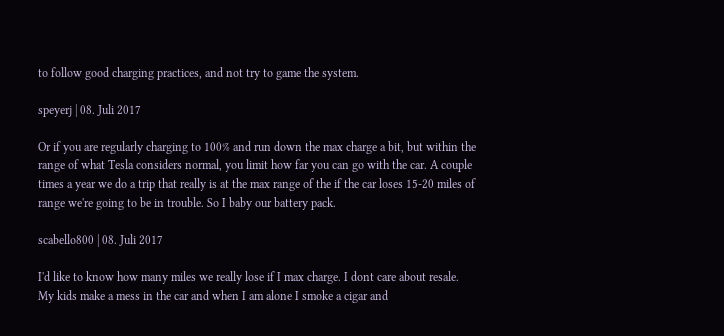to follow good charging practices, and not try to game the system.

speyerj | 08. Juli 2017

Or if you are regularly charging to 100% and run down the max charge a bit, but within the range of what Tesla considers normal, you limit how far you can go with the car. A couple times a year we do a trip that really is at the max range of the if the car loses 15-20 miles of range we're going to be in trouble. So I baby our battery pack.

scabello800 | 08. Juli 2017

I'd like to know how many miles we really lose if I max charge. I dont care about resale. My kids make a mess in the car and when I am alone I smoke a cigar and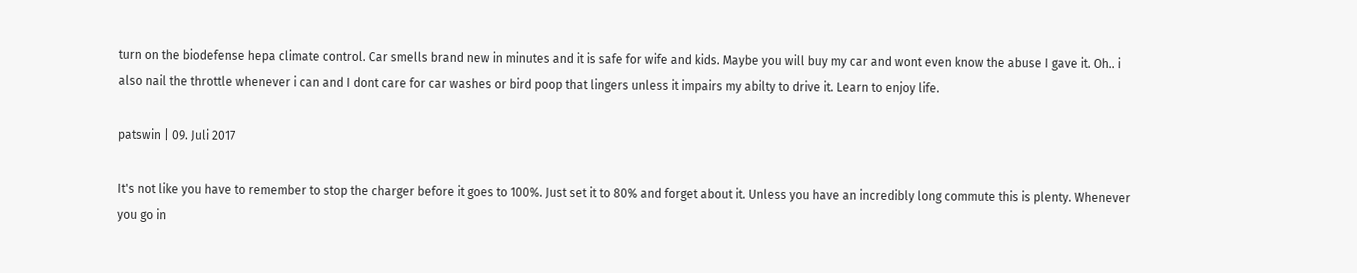turn on the biodefense hepa climate control. Car smells brand new in minutes and it is safe for wife and kids. Maybe you will buy my car and wont even know the abuse I gave it. Oh.. i also nail the throttle whenever i can and I dont care for car washes or bird poop that lingers unless it impairs my abilty to drive it. Learn to enjoy life.

patswin | 09. Juli 2017

It's not like you have to remember to stop the charger before it goes to 100%. Just set it to 80% and forget about it. Unless you have an incredibly long commute this is plenty. Whenever you go in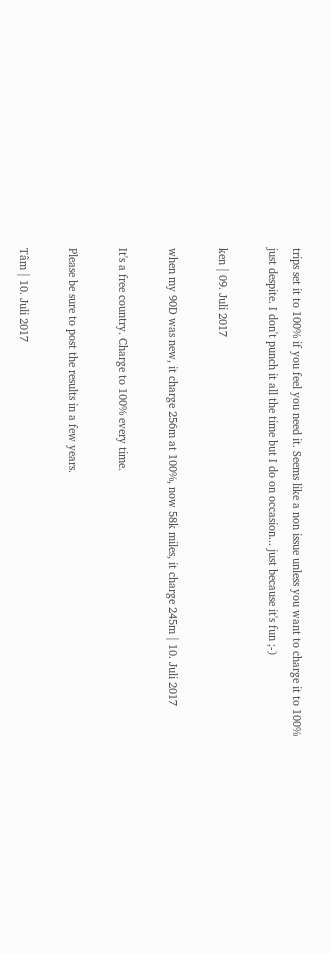trips set it to 100% if you feel you need it. Seems like a non issue unless you want to charge it to 100% just despite. I don't punch it all the time but I do on occasion... just because it's fun ;-)

ken | 09. Juli 2017

when my 90D was new, it charge 256m at 100%, now 58k miles, it charge 245m | 10. Juli 2017

It's a free country. Charge to 100% every time.

Please be sure to post the results in a few years.

Tâm | 10. Juli 2017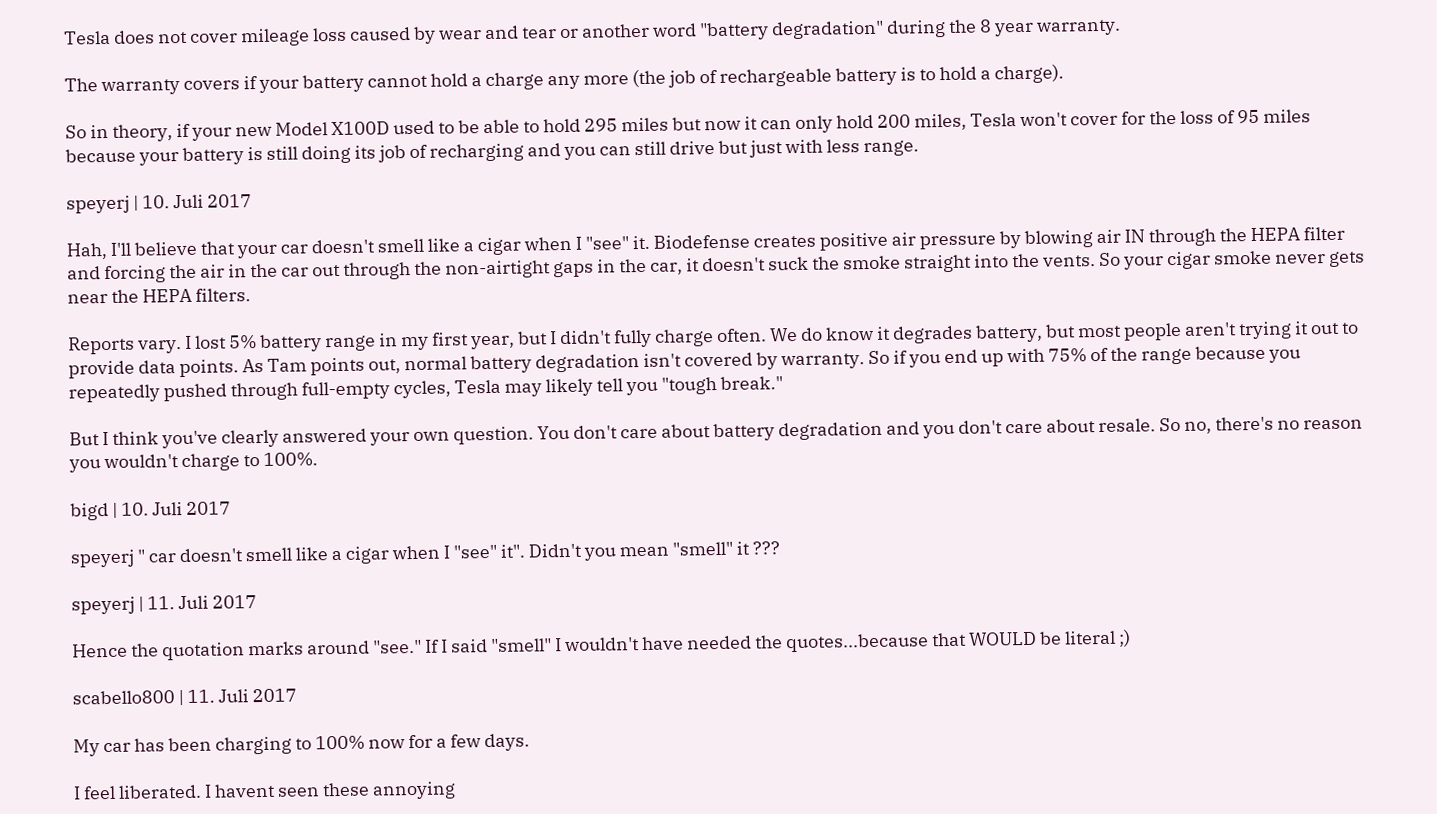Tesla does not cover mileage loss caused by wear and tear or another word "battery degradation" during the 8 year warranty.

The warranty covers if your battery cannot hold a charge any more (the job of rechargeable battery is to hold a charge).

So in theory, if your new Model X100D used to be able to hold 295 miles but now it can only hold 200 miles, Tesla won't cover for the loss of 95 miles because your battery is still doing its job of recharging and you can still drive but just with less range.

speyerj | 10. Juli 2017

Hah, I'll believe that your car doesn't smell like a cigar when I "see" it. Biodefense creates positive air pressure by blowing air IN through the HEPA filter and forcing the air in the car out through the non-airtight gaps in the car, it doesn't suck the smoke straight into the vents. So your cigar smoke never gets near the HEPA filters.

Reports vary. I lost 5% battery range in my first year, but I didn't fully charge often. We do know it degrades battery, but most people aren't trying it out to provide data points. As Tam points out, normal battery degradation isn't covered by warranty. So if you end up with 75% of the range because you repeatedly pushed through full-empty cycles, Tesla may likely tell you "tough break."

But I think you've clearly answered your own question. You don't care about battery degradation and you don't care about resale. So no, there's no reason you wouldn't charge to 100%.

bigd | 10. Juli 2017

speyerj " car doesn't smell like a cigar when I "see" it". Didn't you mean "smell" it ???

speyerj | 11. Juli 2017

Hence the quotation marks around "see." If I said "smell" I wouldn't have needed the quotes...because that WOULD be literal ;)

scabello800 | 11. Juli 2017

My car has been charging to 100% now for a few days.

I feel liberated. I havent seen these annoying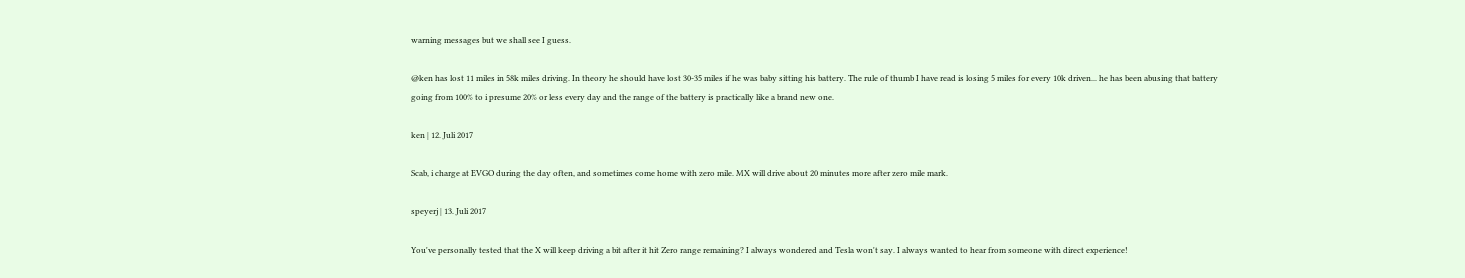warning messages but we shall see I guess.

@ken has lost 11 miles in 58k miles driving. In theory he should have lost 30-35 miles if he was baby sitting his battery. The rule of thumb I have read is losing 5 miles for every 10k driven... he has been abusing that battery going from 100% to i presume 20% or less every day and the range of the battery is practically like a brand new one.

ken | 12. Juli 2017

Scab, i charge at EVGO during the day often, and sometimes come home with zero mile. MX will drive about 20 minutes more after zero mile mark.

speyerj | 13. Juli 2017

You've personally tested that the X will keep driving a bit after it hit Zero range remaining? I always wondered and Tesla won't say. I always wanted to hear from someone with direct experience!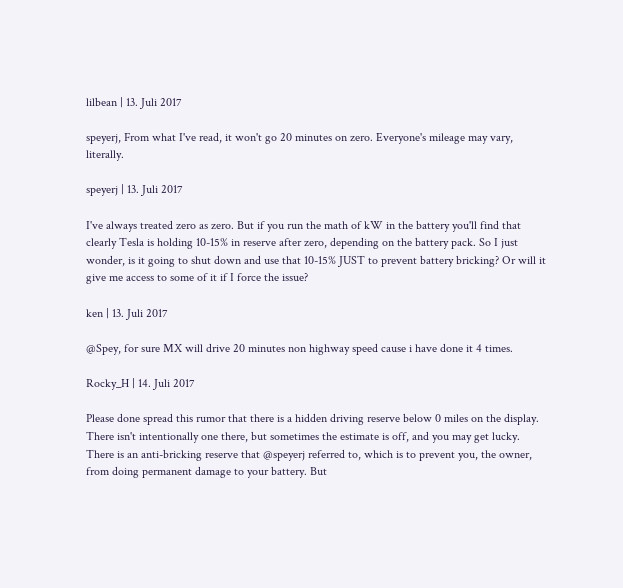lilbean | 13. Juli 2017

speyerj, From what I've read, it won't go 20 minutes on zero. Everyone's mileage may vary, literally.

speyerj | 13. Juli 2017

I've always treated zero as zero. But if you run the math of kW in the battery you'll find that clearly Tesla is holding 10-15% in reserve after zero, depending on the battery pack. So I just wonder, is it going to shut down and use that 10-15% JUST to prevent battery bricking? Or will it give me access to some of it if I force the issue?

ken | 13. Juli 2017

@Spey, for sure MX will drive 20 minutes non highway speed cause i have done it 4 times.

Rocky_H | 14. Juli 2017

Please done spread this rumor that there is a hidden driving reserve below 0 miles on the display. There isn't intentionally one there, but sometimes the estimate is off, and you may get lucky. There is an anti-bricking reserve that @speyerj referred to, which is to prevent you, the owner, from doing permanent damage to your battery. But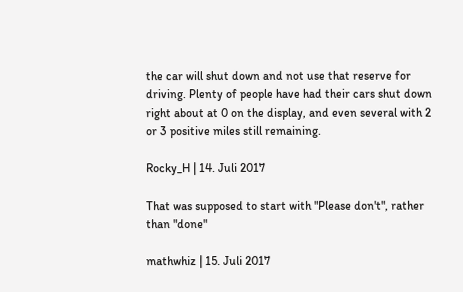the car will shut down and not use that reserve for driving. Plenty of people have had their cars shut down right about at 0 on the display, and even several with 2 or 3 positive miles still remaining.

Rocky_H | 14. Juli 2017

That was supposed to start with "Please don't", rather than "done"

mathwhiz | 15. Juli 2017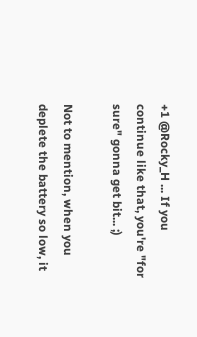+1 @Rocky_H ... If you continue like that, you're "for sure" gonna get bit... ;)

Not to mention, when you deplete the battery so low, it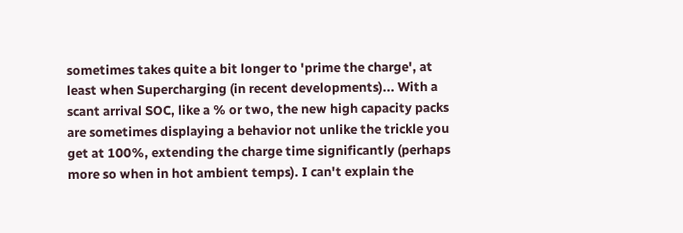sometimes takes quite a bit longer to 'prime the charge', at least when Supercharging (in recent developments)... With a scant arrival SOC, like a % or two, the new high capacity packs are sometimes displaying a behavior not unlike the trickle you get at 100%, extending the charge time significantly (perhaps more so when in hot ambient temps). I can't explain the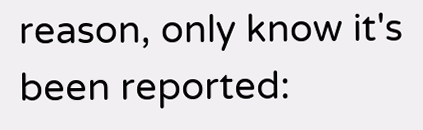reason, only know it's been reported: